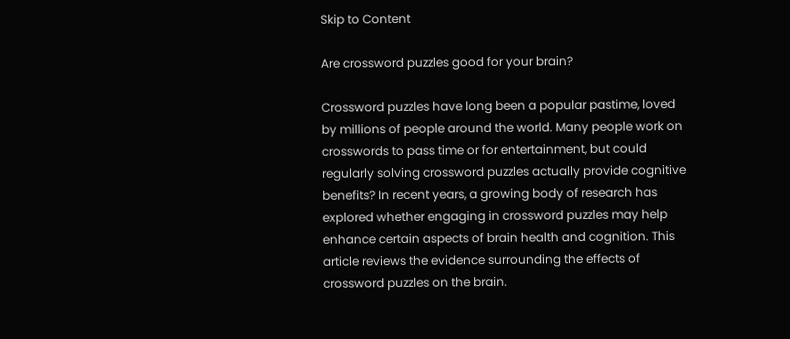Skip to Content

Are crossword puzzles good for your brain?

Crossword puzzles have long been a popular pastime, loved by millions of people around the world. Many people work on crosswords to pass time or for entertainment, but could regularly solving crossword puzzles actually provide cognitive benefits? In recent years, a growing body of research has explored whether engaging in crossword puzzles may help enhance certain aspects of brain health and cognition. This article reviews the evidence surrounding the effects of crossword puzzles on the brain.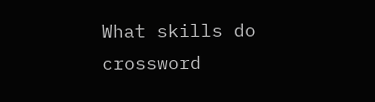What skills do crossword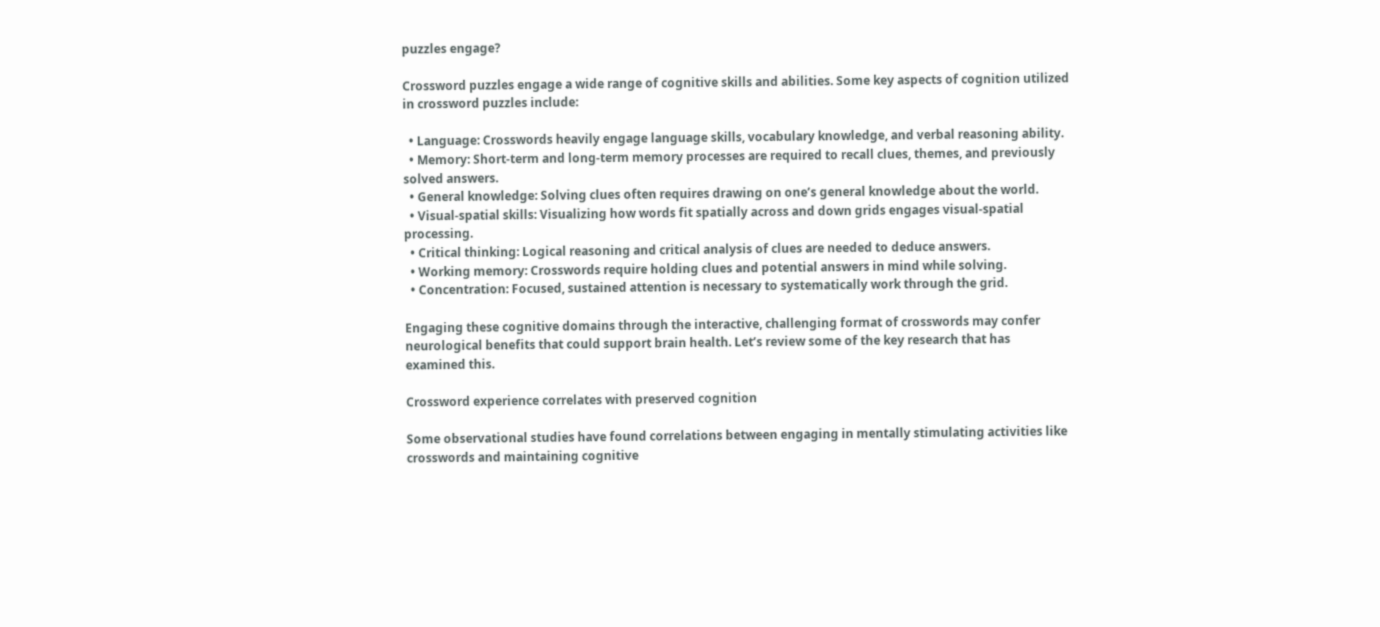puzzles engage?

Crossword puzzles engage a wide range of cognitive skills and abilities. Some key aspects of cognition utilized in crossword puzzles include:

  • Language: Crosswords heavily engage language skills, vocabulary knowledge, and verbal reasoning ability.
  • Memory: Short-term and long-term memory processes are required to recall clues, themes, and previously solved answers.
  • General knowledge: Solving clues often requires drawing on one’s general knowledge about the world.
  • Visual-spatial skills: Visualizing how words fit spatially across and down grids engages visual-spatial processing.
  • Critical thinking: Logical reasoning and critical analysis of clues are needed to deduce answers.
  • Working memory: Crosswords require holding clues and potential answers in mind while solving.
  • Concentration: Focused, sustained attention is necessary to systematically work through the grid.

Engaging these cognitive domains through the interactive, challenging format of crosswords may confer neurological benefits that could support brain health. Let’s review some of the key research that has examined this.

Crossword experience correlates with preserved cognition

Some observational studies have found correlations between engaging in mentally stimulating activities like crosswords and maintaining cognitive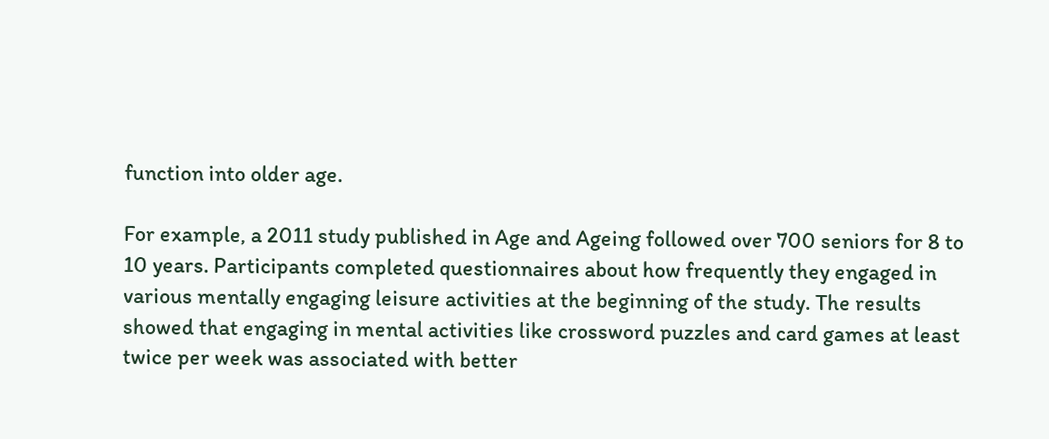function into older age.

For example, a 2011 study published in Age and Ageing followed over 700 seniors for 8 to 10 years. Participants completed questionnaires about how frequently they engaged in various mentally engaging leisure activities at the beginning of the study. The results showed that engaging in mental activities like crossword puzzles and card games at least twice per week was associated with better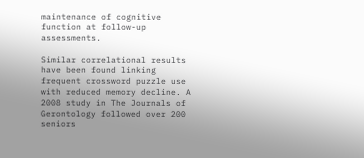maintenance of cognitive function at follow-up assessments.

Similar correlational results have been found linking frequent crossword puzzle use with reduced memory decline. A 2008 study in The Journals of Gerontology followed over 200 seniors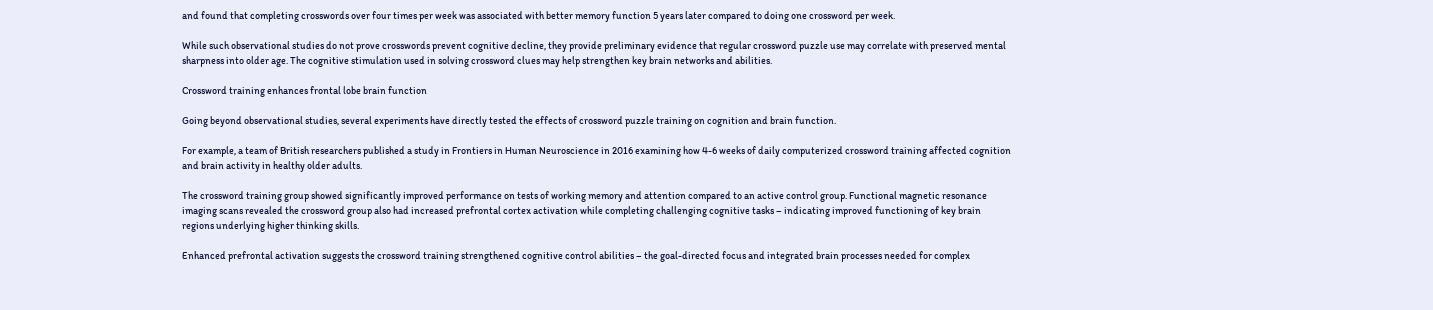and found that completing crosswords over four times per week was associated with better memory function 5 years later compared to doing one crossword per week.

While such observational studies do not prove crosswords prevent cognitive decline, they provide preliminary evidence that regular crossword puzzle use may correlate with preserved mental sharpness into older age. The cognitive stimulation used in solving crossword clues may help strengthen key brain networks and abilities.

Crossword training enhances frontal lobe brain function

Going beyond observational studies, several experiments have directly tested the effects of crossword puzzle training on cognition and brain function.

For example, a team of British researchers published a study in Frontiers in Human Neuroscience in 2016 examining how 4-6 weeks of daily computerized crossword training affected cognition and brain activity in healthy older adults.

The crossword training group showed significantly improved performance on tests of working memory and attention compared to an active control group. Functional magnetic resonance imaging scans revealed the crossword group also had increased prefrontal cortex activation while completing challenging cognitive tasks – indicating improved functioning of key brain regions underlying higher thinking skills.

Enhanced prefrontal activation suggests the crossword training strengthened cognitive control abilities – the goal-directed focus and integrated brain processes needed for complex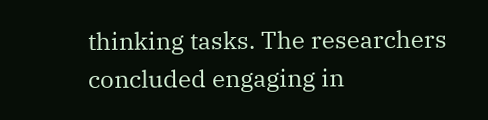thinking tasks. The researchers concluded engaging in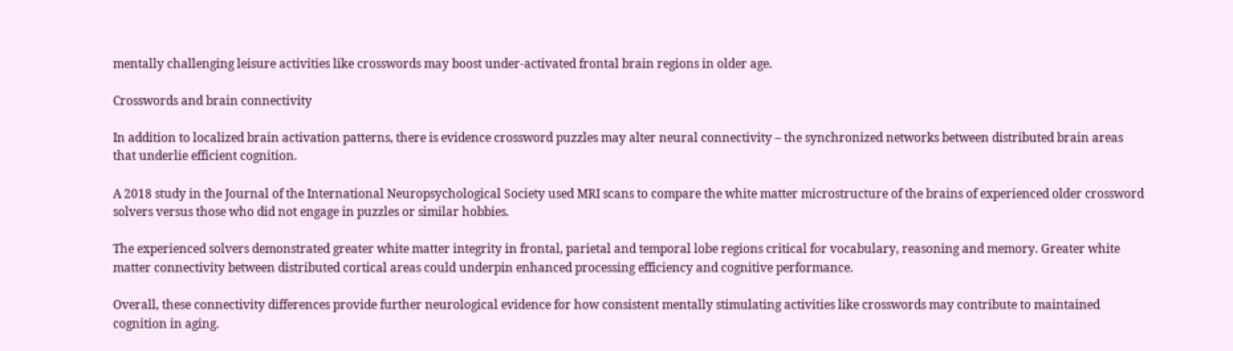mentally challenging leisure activities like crosswords may boost under-activated frontal brain regions in older age.

Crosswords and brain connectivity

In addition to localized brain activation patterns, there is evidence crossword puzzles may alter neural connectivity – the synchronized networks between distributed brain areas that underlie efficient cognition.

A 2018 study in the Journal of the International Neuropsychological Society used MRI scans to compare the white matter microstructure of the brains of experienced older crossword solvers versus those who did not engage in puzzles or similar hobbies.

The experienced solvers demonstrated greater white matter integrity in frontal, parietal and temporal lobe regions critical for vocabulary, reasoning and memory. Greater white matter connectivity between distributed cortical areas could underpin enhanced processing efficiency and cognitive performance.

Overall, these connectivity differences provide further neurological evidence for how consistent mentally stimulating activities like crosswords may contribute to maintained cognition in aging.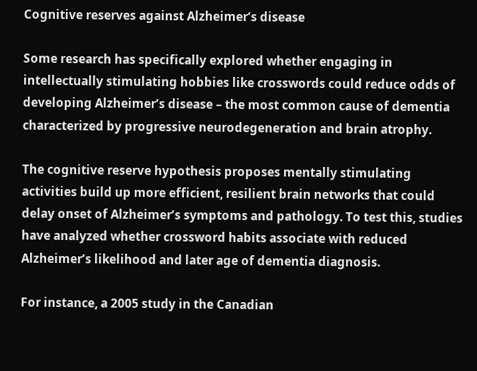Cognitive reserves against Alzheimer’s disease

Some research has specifically explored whether engaging in intellectually stimulating hobbies like crosswords could reduce odds of developing Alzheimer’s disease – the most common cause of dementia characterized by progressive neurodegeneration and brain atrophy.

The cognitive reserve hypothesis proposes mentally stimulating activities build up more efficient, resilient brain networks that could delay onset of Alzheimer’s symptoms and pathology. To test this, studies have analyzed whether crossword habits associate with reduced Alzheimer’s likelihood and later age of dementia diagnosis.

For instance, a 2005 study in the Canadian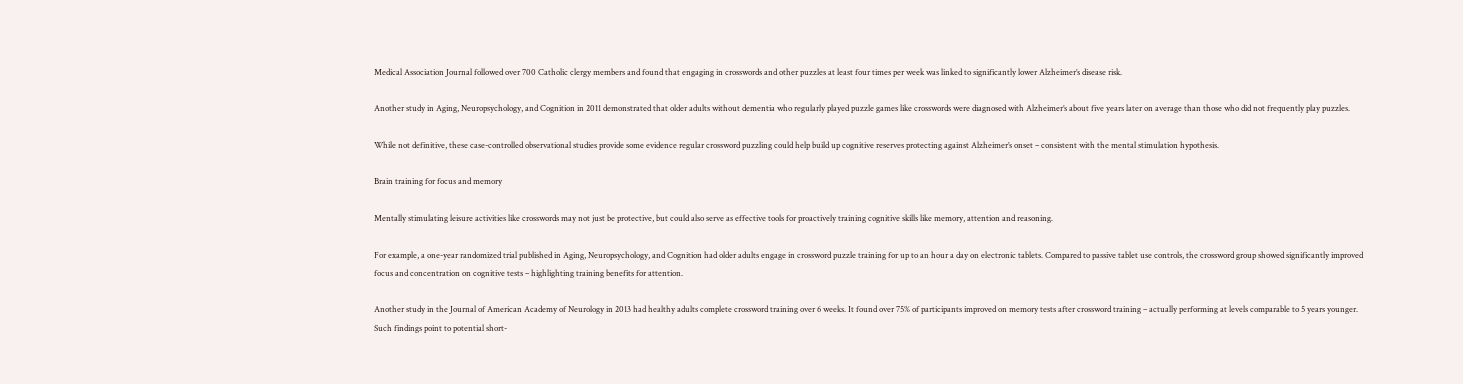Medical Association Journal followed over 700 Catholic clergy members and found that engaging in crosswords and other puzzles at least four times per week was linked to significantly lower Alzheimer’s disease risk.

Another study in Aging, Neuropsychology, and Cognition in 2011 demonstrated that older adults without dementia who regularly played puzzle games like crosswords were diagnosed with Alzheimer’s about five years later on average than those who did not frequently play puzzles.

While not definitive, these case-controlled observational studies provide some evidence regular crossword puzzling could help build up cognitive reserves protecting against Alzheimer’s onset – consistent with the mental stimulation hypothesis.

Brain training for focus and memory

Mentally stimulating leisure activities like crosswords may not just be protective, but could also serve as effective tools for proactively training cognitive skills like memory, attention and reasoning.

For example, a one-year randomized trial published in Aging, Neuropsychology, and Cognition had older adults engage in crossword puzzle training for up to an hour a day on electronic tablets. Compared to passive tablet use controls, the crossword group showed significantly improved focus and concentration on cognitive tests – highlighting training benefits for attention.

Another study in the Journal of American Academy of Neurology in 2013 had healthy adults complete crossword training over 6 weeks. It found over 75% of participants improved on memory tests after crossword training – actually performing at levels comparable to 5 years younger. Such findings point to potential short-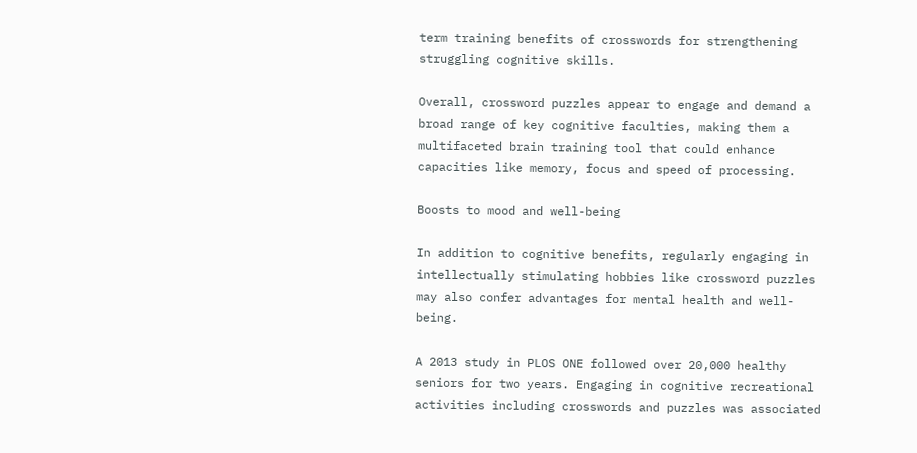term training benefits of crosswords for strengthening struggling cognitive skills.

Overall, crossword puzzles appear to engage and demand a broad range of key cognitive faculties, making them a multifaceted brain training tool that could enhance capacities like memory, focus and speed of processing.

Boosts to mood and well-being

In addition to cognitive benefits, regularly engaging in intellectually stimulating hobbies like crossword puzzles may also confer advantages for mental health and well-being.

A 2013 study in PLOS ONE followed over 20,000 healthy seniors for two years. Engaging in cognitive recreational activities including crosswords and puzzles was associated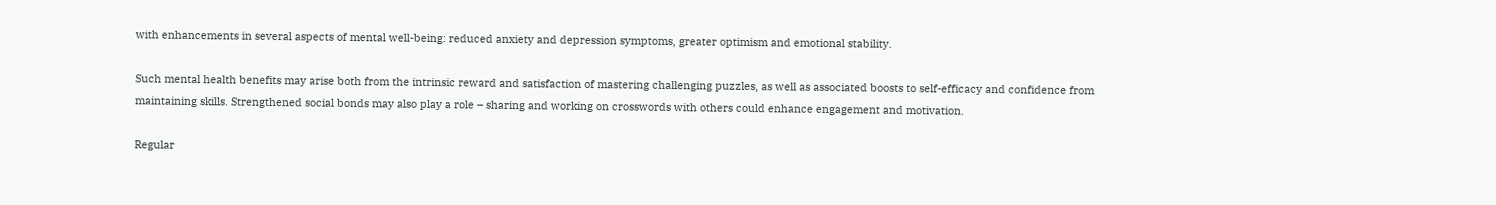with enhancements in several aspects of mental well-being: reduced anxiety and depression symptoms, greater optimism and emotional stability.

Such mental health benefits may arise both from the intrinsic reward and satisfaction of mastering challenging puzzles, as well as associated boosts to self-efficacy and confidence from maintaining skills. Strengthened social bonds may also play a role – sharing and working on crosswords with others could enhance engagement and motivation.

Regular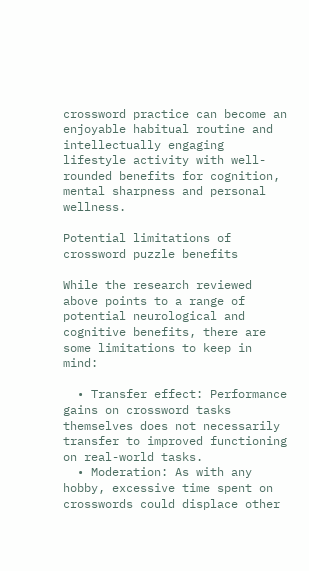crossword practice can become an enjoyable habitual routine and intellectually engaging lifestyle activity with well-rounded benefits for cognition, mental sharpness and personal wellness.

Potential limitations of crossword puzzle benefits

While the research reviewed above points to a range of potential neurological and cognitive benefits, there are some limitations to keep in mind:

  • Transfer effect: Performance gains on crossword tasks themselves does not necessarily transfer to improved functioning on real-world tasks.
  • Moderation: As with any hobby, excessive time spent on crosswords could displace other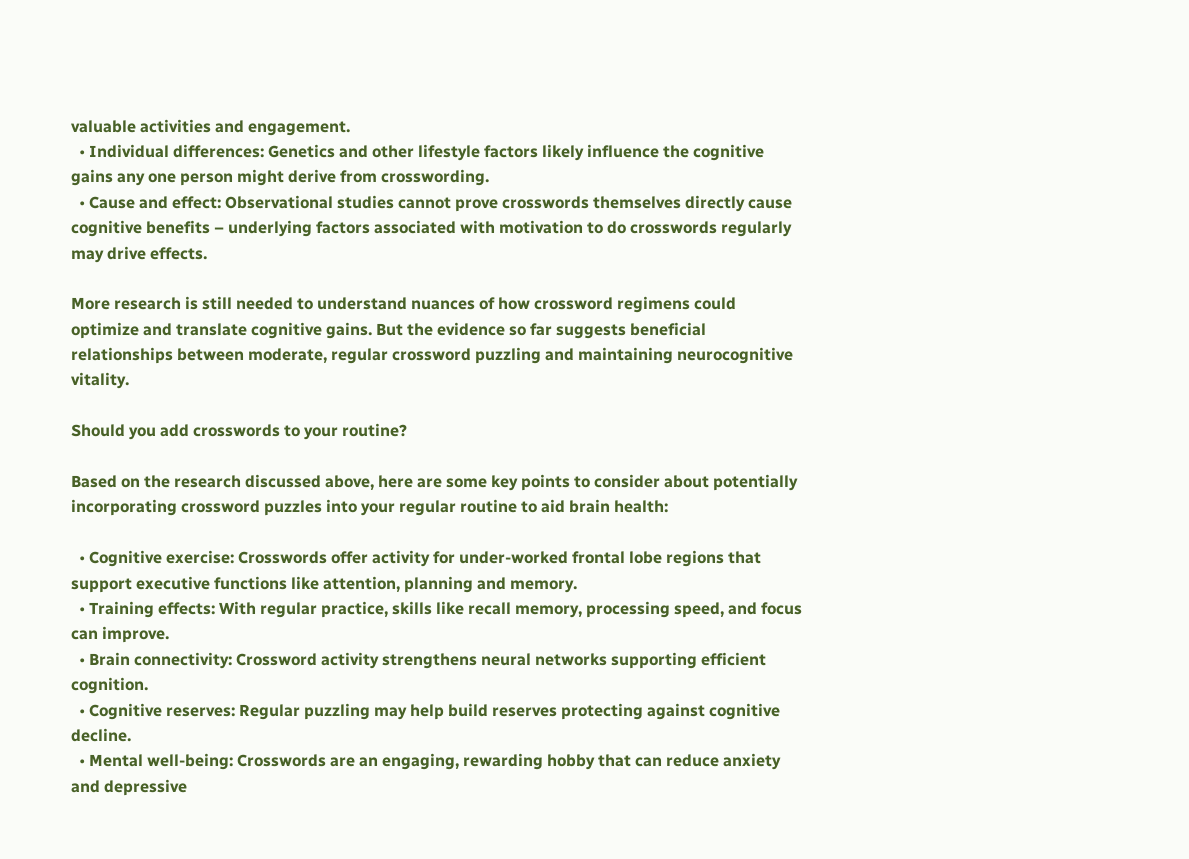valuable activities and engagement.
  • Individual differences: Genetics and other lifestyle factors likely influence the cognitive gains any one person might derive from crosswording.
  • Cause and effect: Observational studies cannot prove crosswords themselves directly cause cognitive benefits – underlying factors associated with motivation to do crosswords regularly may drive effects.

More research is still needed to understand nuances of how crossword regimens could optimize and translate cognitive gains. But the evidence so far suggests beneficial relationships between moderate, regular crossword puzzling and maintaining neurocognitive vitality.

Should you add crosswords to your routine?

Based on the research discussed above, here are some key points to consider about potentially incorporating crossword puzzles into your regular routine to aid brain health:

  • Cognitive exercise: Crosswords offer activity for under-worked frontal lobe regions that support executive functions like attention, planning and memory.
  • Training effects: With regular practice, skills like recall memory, processing speed, and focus can improve.
  • Brain connectivity: Crossword activity strengthens neural networks supporting efficient cognition.
  • Cognitive reserves: Regular puzzling may help build reserves protecting against cognitive decline.
  • Mental well-being: Crosswords are an engaging, rewarding hobby that can reduce anxiety and depressive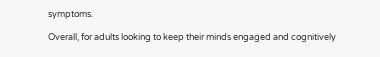symptoms.

Overall, for adults looking to keep their minds engaged and cognitively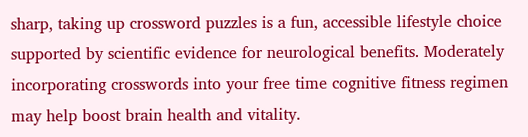sharp, taking up crossword puzzles is a fun, accessible lifestyle choice supported by scientific evidence for neurological benefits. Moderately incorporating crosswords into your free time cognitive fitness regimen may help boost brain health and vitality.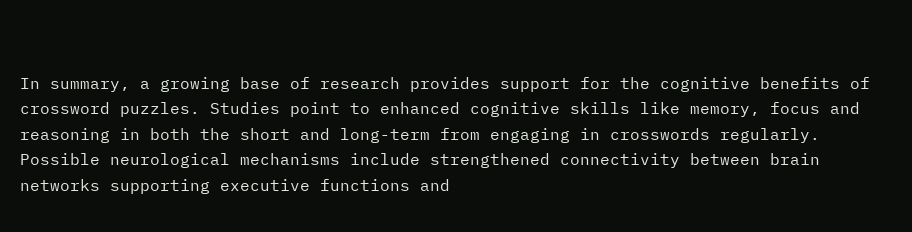In summary, a growing base of research provides support for the cognitive benefits of crossword puzzles. Studies point to enhanced cognitive skills like memory, focus and reasoning in both the short and long-term from engaging in crosswords regularly. Possible neurological mechanisms include strengthened connectivity between brain networks supporting executive functions and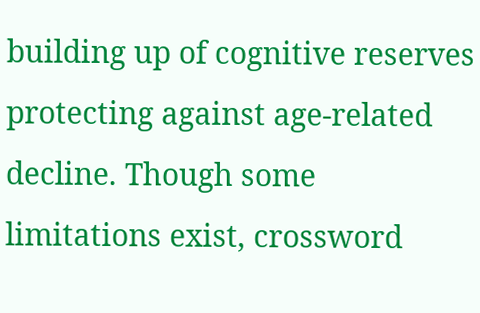building up of cognitive reserves protecting against age-related decline. Though some limitations exist, crossword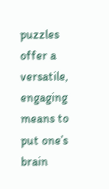puzzles offer a versatile, engaging means to put one’s brain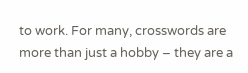to work. For many, crosswords are more than just a hobby – they are a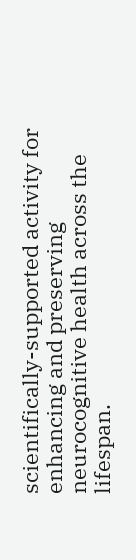scientifically-supported activity for enhancing and preserving neurocognitive health across the lifespan.